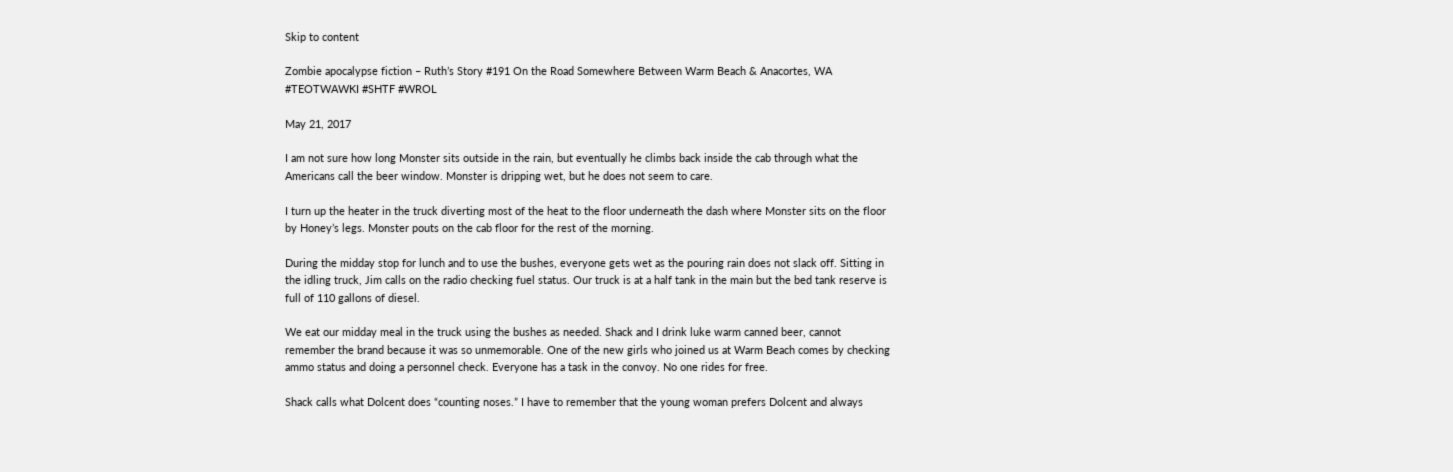Skip to content

Zombie apocalypse fiction – Ruth’s Story #191 On the Road Somewhere Between Warm Beach & Anacortes, WA #TEOTWAWKI #SHTF #WROL

May 21, 2017

I am not sure how long Monster sits outside in the rain, but eventually he climbs back inside the cab through what the Americans call the beer window. Monster is dripping wet, but he does not seem to care.

I turn up the heater in the truck diverting most of the heat to the floor underneath the dash where Monster sits on the floor by Honey’s legs. Monster pouts on the cab floor for the rest of the morning.

During the midday stop for lunch and to use the bushes, everyone gets wet as the pouring rain does not slack off. Sitting in the idling truck, Jim calls on the radio checking fuel status. Our truck is at a half tank in the main but the bed tank reserve is full of 110 gallons of diesel.

We eat our midday meal in the truck using the bushes as needed. Shack and I drink luke warm canned beer, cannot remember the brand because it was so unmemorable. One of the new girls who joined us at Warm Beach comes by checking ammo status and doing a personnel check. Everyone has a task in the convoy. No one rides for free.

Shack calls what Dolcent does “counting noses.” I have to remember that the young woman prefers Dolcent and always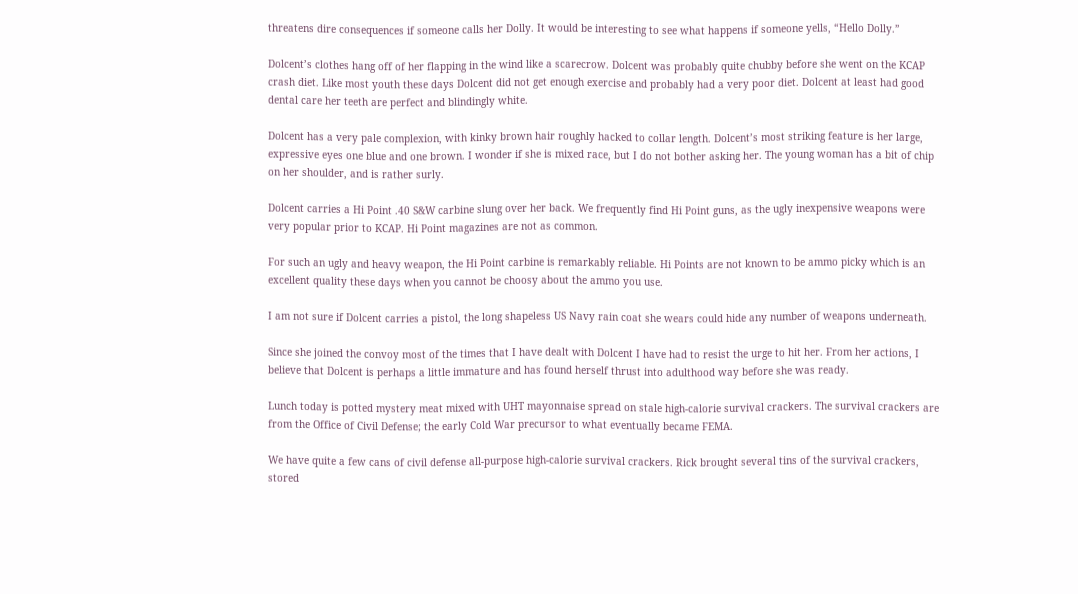threatens dire consequences if someone calls her Dolly. It would be interesting to see what happens if someone yells, “Hello Dolly.”

Dolcent’s clothes hang off of her flapping in the wind like a scarecrow. Dolcent was probably quite chubby before she went on the KCAP crash diet. Like most youth these days Dolcent did not get enough exercise and probably had a very poor diet. Dolcent at least had good dental care her teeth are perfect and blindingly white.

Dolcent has a very pale complexion, with kinky brown hair roughly hacked to collar length. Dolcent’s most striking feature is her large, expressive eyes one blue and one brown. I wonder if she is mixed race, but I do not bother asking her. The young woman has a bit of chip on her shoulder, and is rather surly.

Dolcent carries a Hi Point .40 S&W carbine slung over her back. We frequently find Hi Point guns, as the ugly inexpensive weapons were very popular prior to KCAP. Hi Point magazines are not as common.

For such an ugly and heavy weapon, the Hi Point carbine is remarkably reliable. Hi Points are not known to be ammo picky which is an excellent quality these days when you cannot be choosy about the ammo you use.

I am not sure if Dolcent carries a pistol, the long shapeless US Navy rain coat she wears could hide any number of weapons underneath.

Since she joined the convoy most of the times that I have dealt with Dolcent I have had to resist the urge to hit her. From her actions, I believe that Dolcent is perhaps a little immature and has found herself thrust into adulthood way before she was ready.

Lunch today is potted mystery meat mixed with UHT mayonnaise spread on stale high-calorie survival crackers. The survival crackers are from the Office of Civil Defense; the early Cold War precursor to what eventually became FEMA.

We have quite a few cans of civil defense all-purpose high-calorie survival crackers. Rick brought several tins of the survival crackers, stored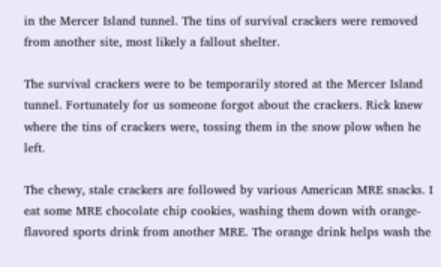in the Mercer Island tunnel. The tins of survival crackers were removed from another site, most likely a fallout shelter.

The survival crackers were to be temporarily stored at the Mercer Island tunnel. Fortunately for us someone forgot about the crackers. Rick knew where the tins of crackers were, tossing them in the snow plow when he left.

The chewy, stale crackers are followed by various American MRE snacks. I eat some MRE chocolate chip cookies, washing them down with orange-flavored sports drink from another MRE. The orange drink helps wash the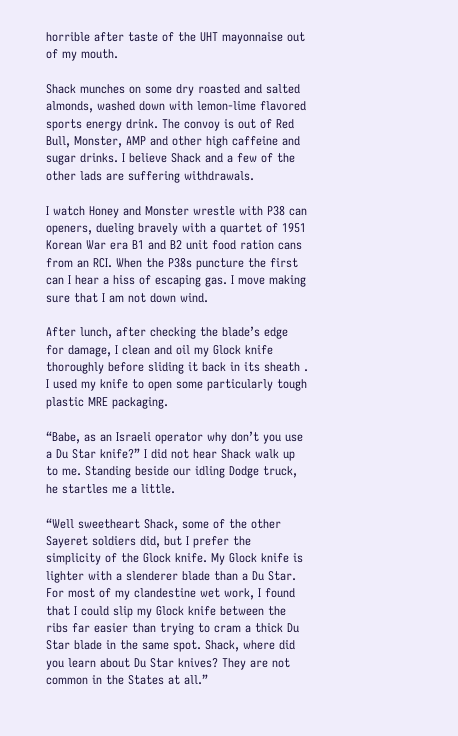horrible after taste of the UHT mayonnaise out of my mouth.

Shack munches on some dry roasted and salted almonds, washed down with lemon-lime flavored sports energy drink. The convoy is out of Red Bull, Monster, AMP and other high caffeine and sugar drinks. I believe Shack and a few of the other lads are suffering withdrawals.

I watch Honey and Monster wrestle with P38 can openers, dueling bravely with a quartet of 1951 Korean War era B1 and B2 unit food ration cans from an RCI. When the P38s puncture the first can I hear a hiss of escaping gas. I move making sure that I am not down wind.

After lunch, after checking the blade’s edge for damage, I clean and oil my Glock knife thoroughly before sliding it back in its sheath . I used my knife to open some particularly tough plastic MRE packaging.

“Babe, as an Israeli operator why don’t you use a Du Star knife?” I did not hear Shack walk up to me. Standing beside our idling Dodge truck, he startles me a little.

“Well sweetheart Shack, some of the other Sayeret soldiers did, but I prefer the simplicity of the Glock knife. My Glock knife is lighter with a slenderer blade than a Du Star. For most of my clandestine wet work, I found that I could slip my Glock knife between the ribs far easier than trying to cram a thick Du Star blade in the same spot. Shack, where did you learn about Du Star knives? They are not common in the States at all.”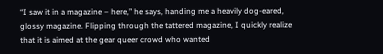“I saw it in a magazine – here,” he says, handing me a heavily dog-eared, glossy magazine. Flipping through the tattered magazine, I quickly realize that it is aimed at the gear queer crowd who wanted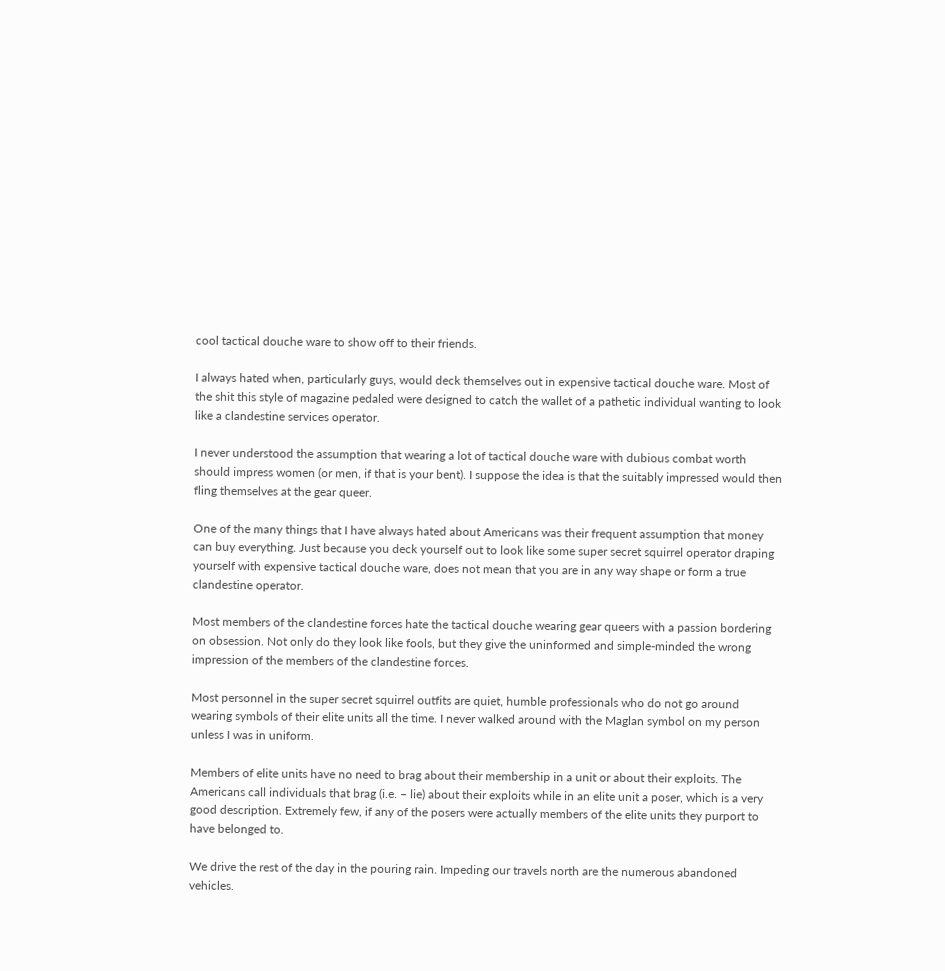cool tactical douche ware to show off to their friends.

I always hated when, particularly guys, would deck themselves out in expensive tactical douche ware. Most of the shit this style of magazine pedaled were designed to catch the wallet of a pathetic individual wanting to look like a clandestine services operator.

I never understood the assumption that wearing a lot of tactical douche ware with dubious combat worth should impress women (or men, if that is your bent). I suppose the idea is that the suitably impressed would then fling themselves at the gear queer.

One of the many things that I have always hated about Americans was their frequent assumption that money can buy everything. Just because you deck yourself out to look like some super secret squirrel operator draping yourself with expensive tactical douche ware, does not mean that you are in any way shape or form a true clandestine operator.

Most members of the clandestine forces hate the tactical douche wearing gear queers with a passion bordering on obsession. Not only do they look like fools, but they give the uninformed and simple-minded the wrong impression of the members of the clandestine forces.

Most personnel in the super secret squirrel outfits are quiet, humble professionals who do not go around wearing symbols of their elite units all the time. I never walked around with the Maglan symbol on my person unless I was in uniform.

Members of elite units have no need to brag about their membership in a unit or about their exploits. The Americans call individuals that brag (i.e. – lie) about their exploits while in an elite unit a poser, which is a very good description. Extremely few, if any of the posers were actually members of the elite units they purport to have belonged to.

We drive the rest of the day in the pouring rain. Impeding our travels north are the numerous abandoned vehicles.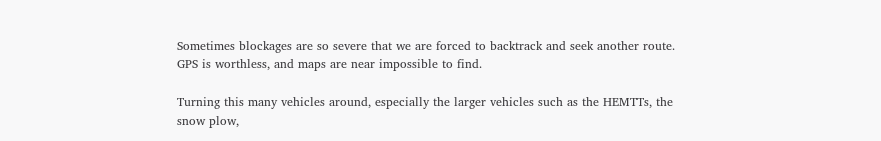Sometimes blockages are so severe that we are forced to backtrack and seek another route. GPS is worthless, and maps are near impossible to find.

Turning this many vehicles around, especially the larger vehicles such as the HEMTTs, the snow plow,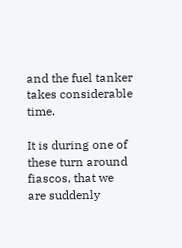and the fuel tanker takes considerable time.

It is during one of these turn around fiascos, that we are suddenly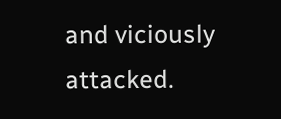and viciously attacked.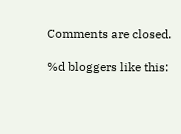Comments are closed.

%d bloggers like this: